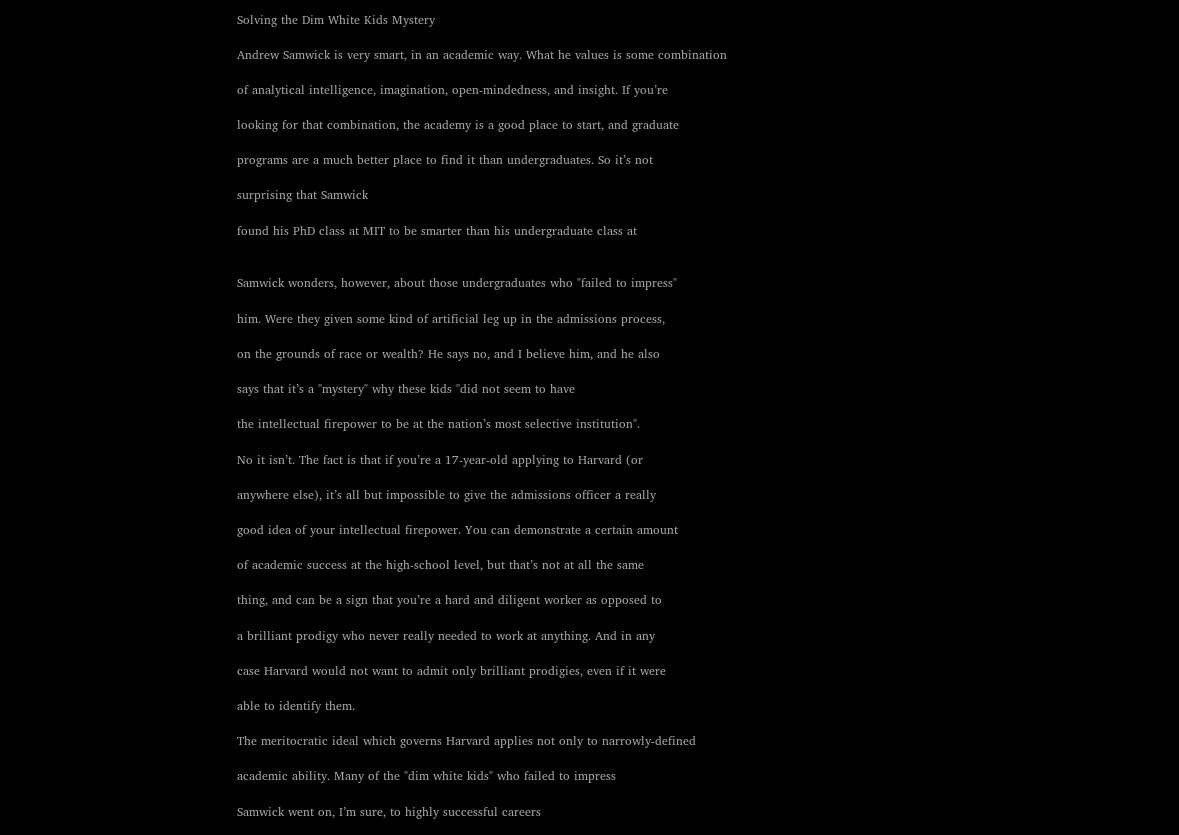Solving the Dim White Kids Mystery

Andrew Samwick is very smart, in an academic way. What he values is some combination

of analytical intelligence, imagination, open-mindedness, and insight. If you’re

looking for that combination, the academy is a good place to start, and graduate

programs are a much better place to find it than undergraduates. So it’s not

surprising that Samwick

found his PhD class at MIT to be smarter than his undergraduate class at


Samwick wonders, however, about those undergraduates who "failed to impress"

him. Were they given some kind of artificial leg up in the admissions process,

on the grounds of race or wealth? He says no, and I believe him, and he also

says that it’s a "mystery" why these kids "did not seem to have

the intellectual firepower to be at the nation’s most selective institution".

No it isn’t. The fact is that if you’re a 17-year-old applying to Harvard (or

anywhere else), it’s all but impossible to give the admissions officer a really

good idea of your intellectual firepower. You can demonstrate a certain amount

of academic success at the high-school level, but that’s not at all the same

thing, and can be a sign that you’re a hard and diligent worker as opposed to

a brilliant prodigy who never really needed to work at anything. And in any

case Harvard would not want to admit only brilliant prodigies, even if it were

able to identify them.

The meritocratic ideal which governs Harvard applies not only to narrowly-defined

academic ability. Many of the "dim white kids" who failed to impress

Samwick went on, I’m sure, to highly successful careers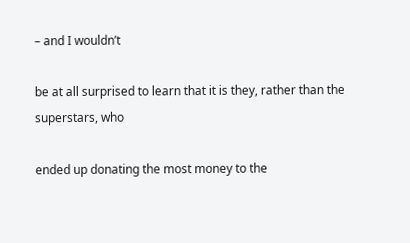– and I wouldn’t

be at all surprised to learn that it is they, rather than the superstars, who

ended up donating the most money to the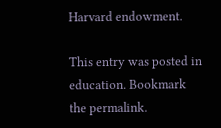Harvard endowment.

This entry was posted in education. Bookmark the permalink.